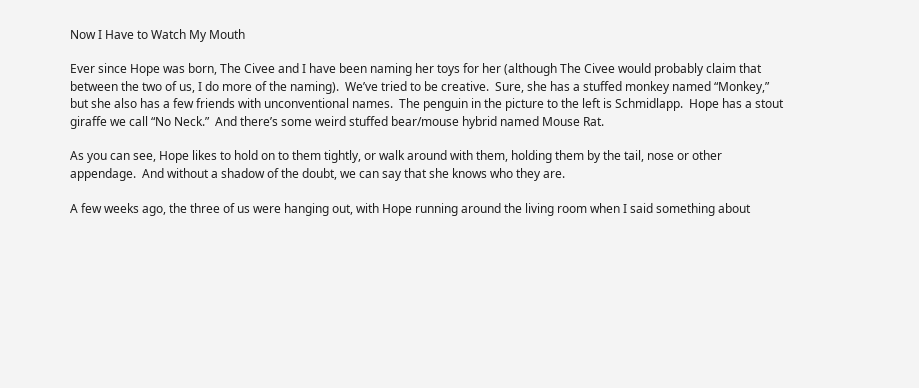Now I Have to Watch My Mouth

Ever since Hope was born, The Civee and I have been naming her toys for her (although The Civee would probably claim that between the two of us, I do more of the naming).  We’ve tried to be creative.  Sure, she has a stuffed monkey named “Monkey,” but she also has a few friends with unconventional names.  The penguin in the picture to the left is Schmidlapp.  Hope has a stout giraffe we call “No Neck.”  And there’s some weird stuffed bear/mouse hybrid named Mouse Rat.

As you can see, Hope likes to hold on to them tightly, or walk around with them, holding them by the tail, nose or other appendage.  And without a shadow of the doubt, we can say that she knows who they are.

A few weeks ago, the three of us were hanging out, with Hope running around the living room when I said something about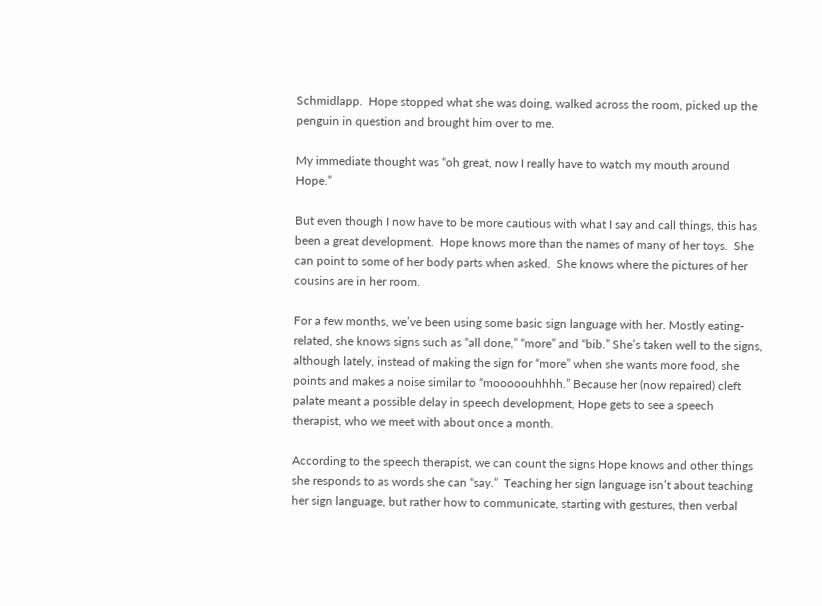Schmidlapp.  Hope stopped what she was doing, walked across the room, picked up the penguin in question and brought him over to me.

My immediate thought was “oh great, now I really have to watch my mouth around Hope.”

But even though I now have to be more cautious with what I say and call things, this has been a great development.  Hope knows more than the names of many of her toys.  She can point to some of her body parts when asked.  She knows where the pictures of her cousins are in her room.

For a few months, we’ve been using some basic sign language with her. Mostly eating-related, she knows signs such as “all done,” “more” and “bib.” She’s taken well to the signs, although lately, instead of making the sign for “more” when she wants more food, she points and makes a noise similar to “mooooouhhhh.” Because her (now repaired) cleft palate meant a possible delay in speech development, Hope gets to see a speech therapist, who we meet with about once a month.

According to the speech therapist, we can count the signs Hope knows and other things she responds to as words she can “say.”  Teaching her sign language isn’t about teaching her sign language, but rather how to communicate, starting with gestures, then verbal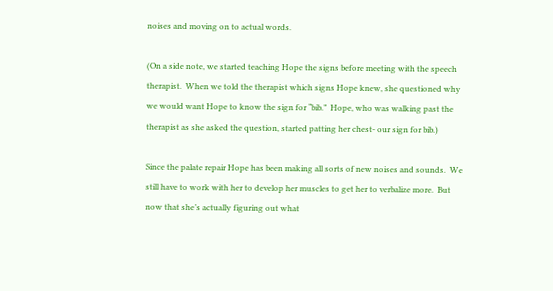noises and moving on to actual words.

(On a side note, we started teaching Hope the signs before meeting with the speech therapist.  When we told the therapist which signs Hope knew, she questioned why we would want Hope to know the sign for “bib.”  Hope, who was walking past the therapist as she asked the question, started patting her chest- our sign for bib.)

Since the palate repair Hope has been making all sorts of new noises and sounds.  We still have to work with her to develop her muscles to get her to verbalize more.  But now that she’s actually figuring out what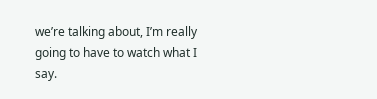we’re talking about, I’m really going to have to watch what I say.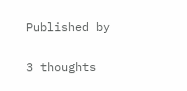Published by

3 thoughts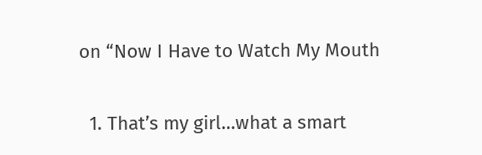on “Now I Have to Watch My Mouth

  1. That’s my girl…what a smart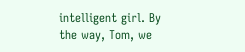intelligent girl. By the way, Tom, we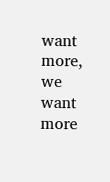want more, we want more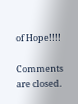of Hope!!!!

Comments are closed.